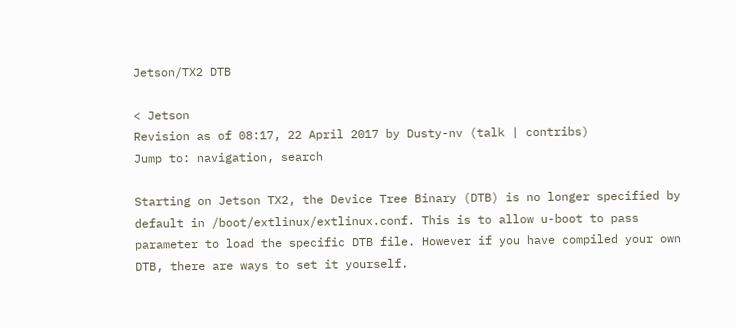Jetson/TX2 DTB

< Jetson
Revision as of 08:17, 22 April 2017 by Dusty-nv (talk | contribs)
Jump to: navigation, search

Starting on Jetson TX2, the Device Tree Binary (DTB) is no longer specified by default in /boot/extlinux/extlinux.conf. This is to allow u-boot to pass parameter to load the specific DTB file. However if you have compiled your own DTB, there are ways to set it yourself.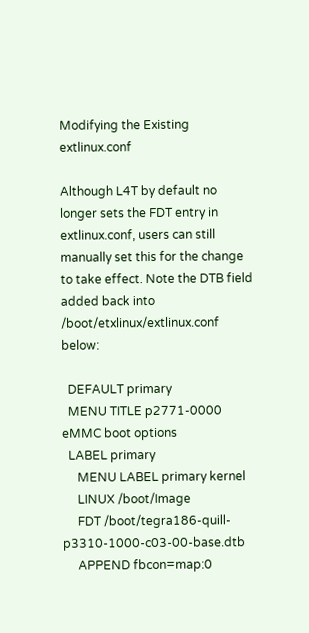Modifying the Existing extlinux.conf

Although L4T by default no longer sets the FDT entry in extlinux.conf, users can still manually set this for the change to take effect. Note the DTB field added back into /boot/etxlinux/extlinux.conf below:

  DEFAULT primary
  MENU TITLE p2771-0000 eMMC boot options
  LABEL primary
     MENU LABEL primary kernel
     LINUX /boot/Image
     FDT /boot/tegra186-quill-p3310-1000-c03-00-base.dtb
     APPEND fbcon=map:0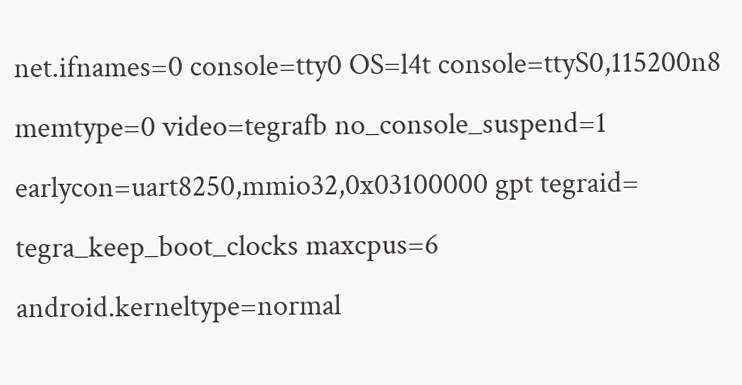net.ifnames=0 console=tty0 OS=l4t console=ttyS0,115200n8 memtype=0 video=tegrafb no_console_suspend=1 earlycon=uart8250,mmio32,0x03100000 gpt tegraid= tegra_keep_boot_clocks maxcpus=6 android.kerneltype=normal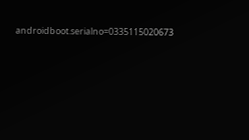androidboot.serialno=0335115020673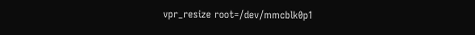vpr_resize root=/dev/mmcblk0p1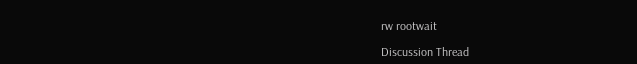rw rootwait

Discussion Thread